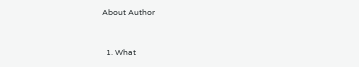About Author


  1. What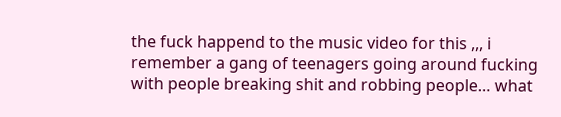the fuck happend to the music video for this ,,, i remember a gang of teenagers going around fucking with people breaking shit and robbing people… what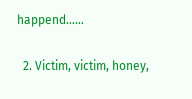happend……

  2. Victim, victim, honey,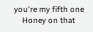you're my fifth one
    Honey on that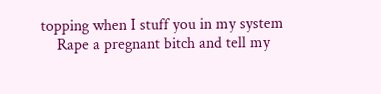topping when I stuff you in my system
    Rape a pregnant bitch and tell my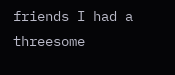friends I had a threesome